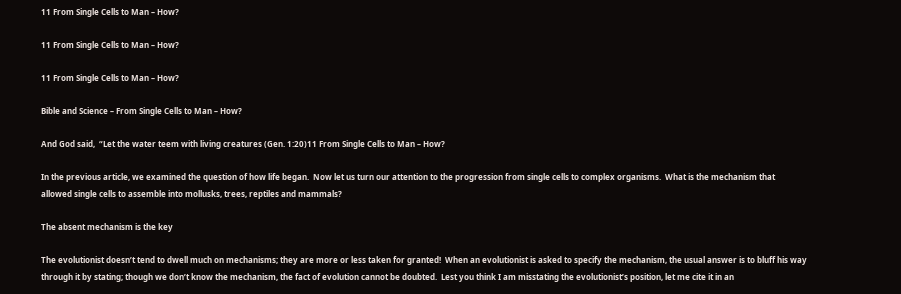11 From Single Cells to Man – How?

11 From Single Cells to Man – How?

11 From Single Cells to Man – How?

Bible and Science – From Single Cells to Man – How?

And God said,  “Let the water teem with living creatures (Gen. 1:20)11 From Single Cells to Man – How?

In the previous article, we examined the question of how life began.  Now let us turn our attention to the progression from single cells to complex organisms.  What is the mechanism that allowed single cells to assemble into mollusks, trees, reptiles and mammals?

The absent mechanism is the key

The evolutionist doesn’t tend to dwell much on mechanisms; they are more or less taken for granted!  When an evolutionist is asked to specify the mechanism, the usual answer is to bluff his way through it by stating; though we don’t know the mechanism, the fact of evolution cannot be doubted.  Lest you think I am misstating the evolutionist’s position, let me cite it in an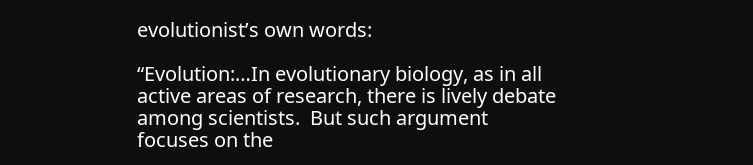evolutionist’s own words:

“Evolution:…In evolutionary biology, as in all active areas of research, there is lively debate among scientists.  But such argument focuses on the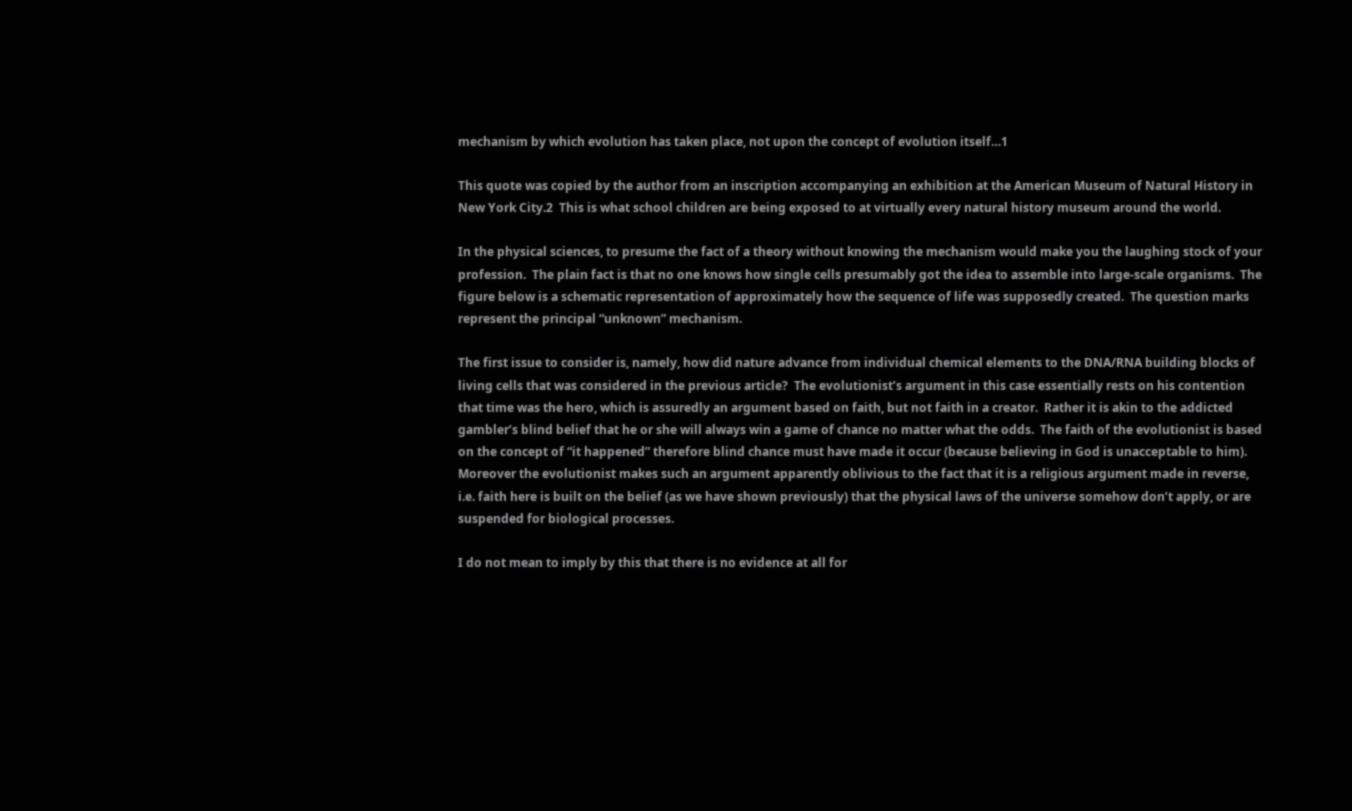mechanism by which evolution has taken place, not upon the concept of evolution itself…1

This quote was copied by the author from an inscription accompanying an exhibition at the American Museum of Natural History in New York City.2  This is what school children are being exposed to at virtually every natural history museum around the world.

In the physical sciences, to presume the fact of a theory without knowing the mechanism would make you the laughing stock of your profession.  The plain fact is that no one knows how single cells presumably got the idea to assemble into large-scale organisms.  The figure below is a schematic representation of approximately how the sequence of life was supposedly created.  The question marks represent the principal “unknown” mechanism.

The first issue to consider is, namely, how did nature advance from individual chemical elements to the DNA/RNA building blocks of living cells that was considered in the previous article?  The evolutionist’s argument in this case essentially rests on his contention that time was the hero, which is assuredly an argument based on faith, but not faith in a creator.  Rather it is akin to the addicted gambler’s blind belief that he or she will always win a game of chance no matter what the odds.  The faith of the evolutionist is based on the concept of “it happened” therefore blind chance must have made it occur (because believing in God is unacceptable to him).  Moreover the evolutionist makes such an argument apparently oblivious to the fact that it is a religious argument made in reverse, i.e. faith here is built on the belief (as we have shown previously) that the physical laws of the universe somehow don’t apply, or are suspended for biological processes.

I do not mean to imply by this that there is no evidence at all for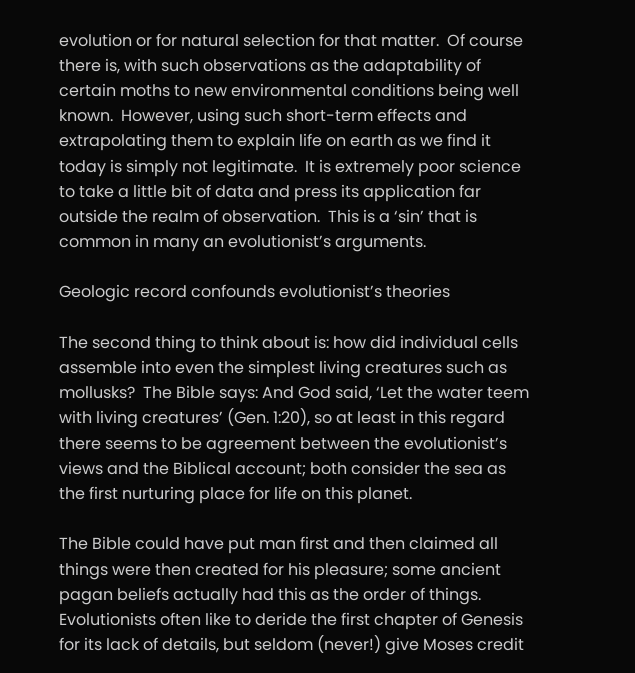evolution or for natural selection for that matter.  Of course there is, with such observations as the adaptability of certain moths to new environmental conditions being well known.  However, using such short-term effects and extrapolating them to explain life on earth as we find it today is simply not legitimate.  It is extremely poor science to take a little bit of data and press its application far outside the realm of observation.  This is a ‘sin’ that is common in many an evolutionist’s arguments.

Geologic record confounds evolutionist’s theories

The second thing to think about is: how did individual cells assemble into even the simplest living creatures such as mollusks?  The Bible says: And God said, ‘Let the water teem with living creatures’ (Gen. 1:20), so at least in this regard there seems to be agreement between the evolutionist’s views and the Biblical account; both consider the sea as the first nurturing place for life on this planet.

The Bible could have put man first and then claimed all things were then created for his pleasure; some ancient pagan beliefs actually had this as the order of things.  Evolutionists often like to deride the first chapter of Genesis for its lack of details, but seldom (never!) give Moses credit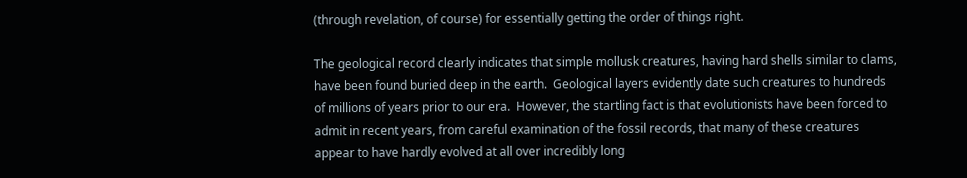(through revelation, of course) for essentially getting the order of things right.

The geological record clearly indicates that simple mollusk creatures, having hard shells similar to clams, have been found buried deep in the earth.  Geological layers evidently date such creatures to hundreds of millions of years prior to our era.  However, the startling fact is that evolutionists have been forced to admit in recent years, from careful examination of the fossil records, that many of these creatures appear to have hardly evolved at all over incredibly long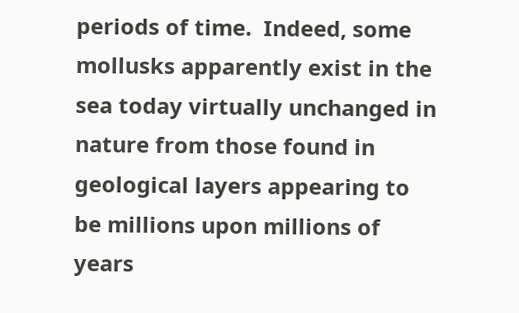periods of time.  Indeed, some mollusks apparently exist in the sea today virtually unchanged in nature from those found in geological layers appearing to be millions upon millions of years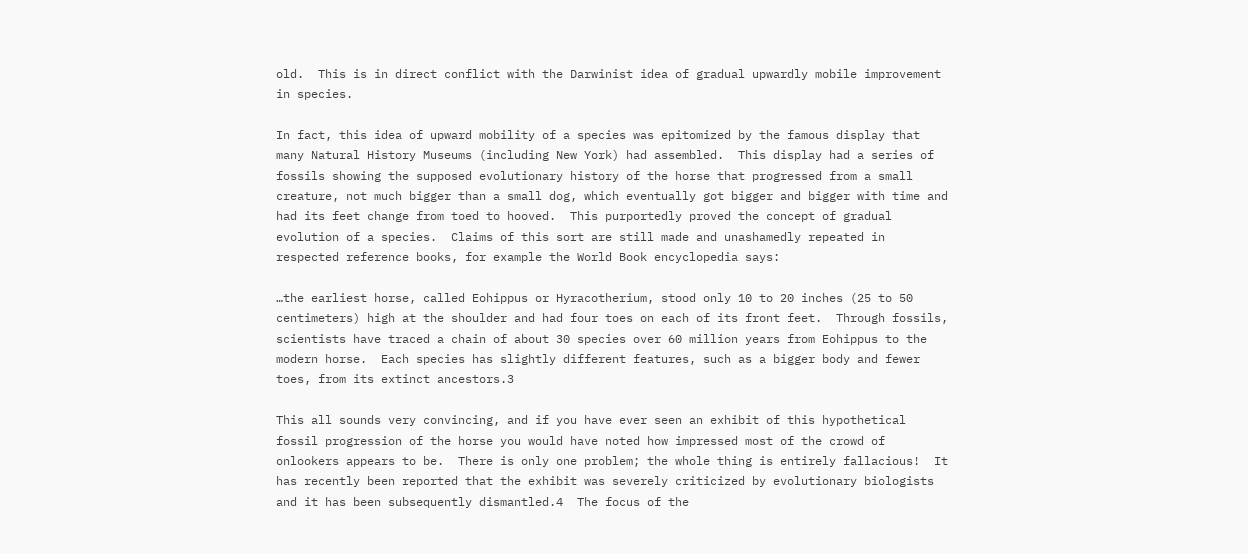old.  This is in direct conflict with the Darwinist idea of gradual upwardly mobile improvement in species.

In fact, this idea of upward mobility of a species was epitomized by the famous display that many Natural History Museums (including New York) had assembled.  This display had a series of fossils showing the supposed evolutionary history of the horse that progressed from a small creature, not much bigger than a small dog, which eventually got bigger and bigger with time and had its feet change from toed to hooved.  This purportedly proved the concept of gradual evolution of a species.  Claims of this sort are still made and unashamedly repeated in respected reference books, for example the World Book encyclopedia says:

…the earliest horse, called Eohippus or Hyracotherium, stood only 10 to 20 inches (25 to 50 centimeters) high at the shoulder and had four toes on each of its front feet.  Through fossils, scientists have traced a chain of about 30 species over 60 million years from Eohippus to the modern horse.  Each species has slightly different features, such as a bigger body and fewer toes, from its extinct ancestors.3

This all sounds very convincing, and if you have ever seen an exhibit of this hypothetical fossil progression of the horse you would have noted how impressed most of the crowd of onlookers appears to be.  There is only one problem; the whole thing is entirely fallacious!  It has recently been reported that the exhibit was severely criticized by evolutionary biologists and it has been subsequently dismantled.4  The focus of the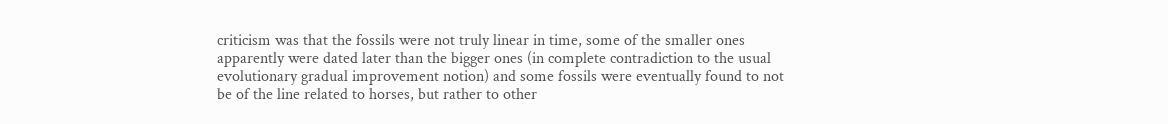criticism was that the fossils were not truly linear in time, some of the smaller ones apparently were dated later than the bigger ones (in complete contradiction to the usual evolutionary gradual improvement notion) and some fossils were eventually found to not be of the line related to horses, but rather to other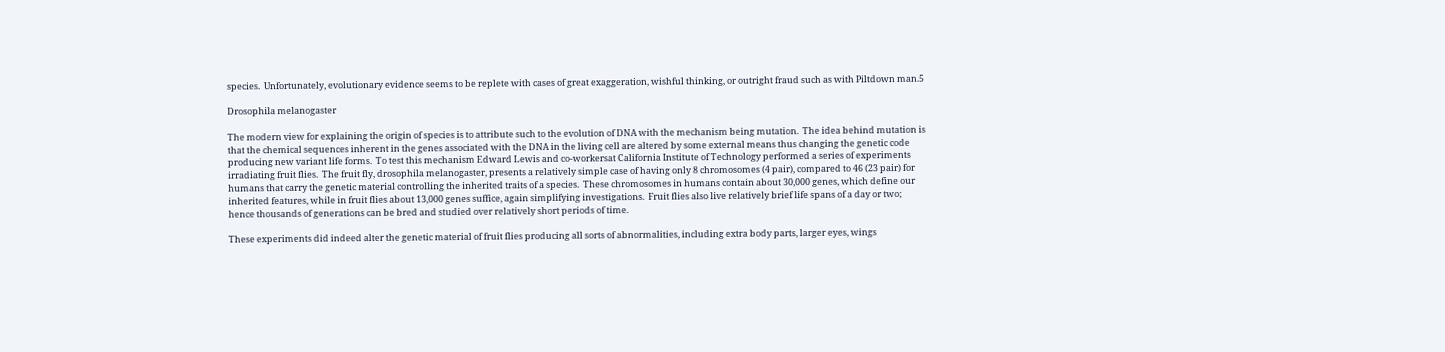species.  Unfortunately, evolutionary evidence seems to be replete with cases of great exaggeration, wishful thinking, or outright fraud such as with Piltdown man.5

Drosophila melanogaster

The modern view for explaining the origin of species is to attribute such to the evolution of DNA with the mechanism being mutation.  The idea behind mutation is that the chemical sequences inherent in the genes associated with the DNA in the living cell are altered by some external means thus changing the genetic code producing new variant life forms.  To test this mechanism Edward Lewis and co-workersat California Institute of Technology performed a series of experiments irradiating fruit flies.  The fruit fly, drosophila melanogaster, presents a relatively simple case of having only 8 chromosomes (4 pair), compared to 46 (23 pair) for humans that carry the genetic material controlling the inherited traits of a species.  These chromosomes in humans contain about 30,000 genes, which define our inherited features, while in fruit flies about 13,000 genes suffice, again simplifying investigations.  Fruit flies also live relatively brief life spans of a day or two; hence thousands of generations can be bred and studied over relatively short periods of time.

These experiments did indeed alter the genetic material of fruit flies producing all sorts of abnormalities, including extra body parts, larger eyes, wings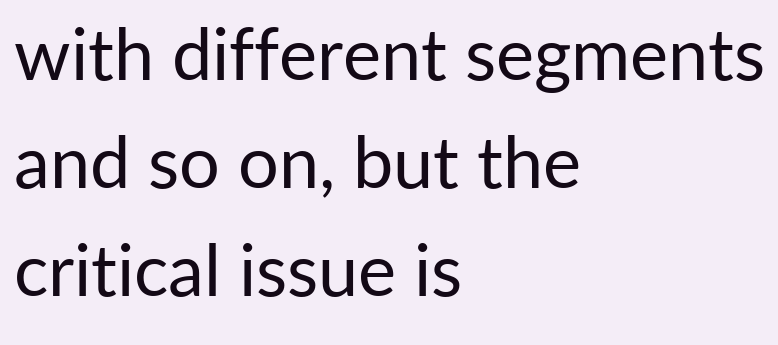with different segments and so on, but the critical issue is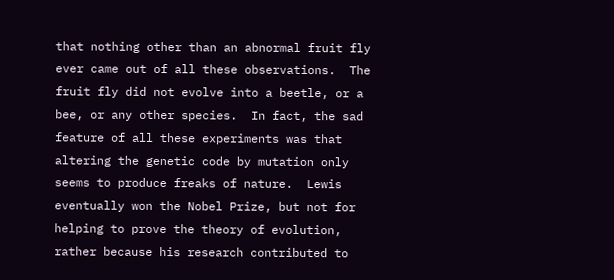that nothing other than an abnormal fruit fly ever came out of all these observations.  The fruit fly did not evolve into a beetle, or a bee, or any other species.  In fact, the sad feature of all these experiments was that altering the genetic code by mutation only seems to produce freaks of nature.  Lewis eventually won the Nobel Prize, but not for helping to prove the theory of evolution, rather because his research contributed to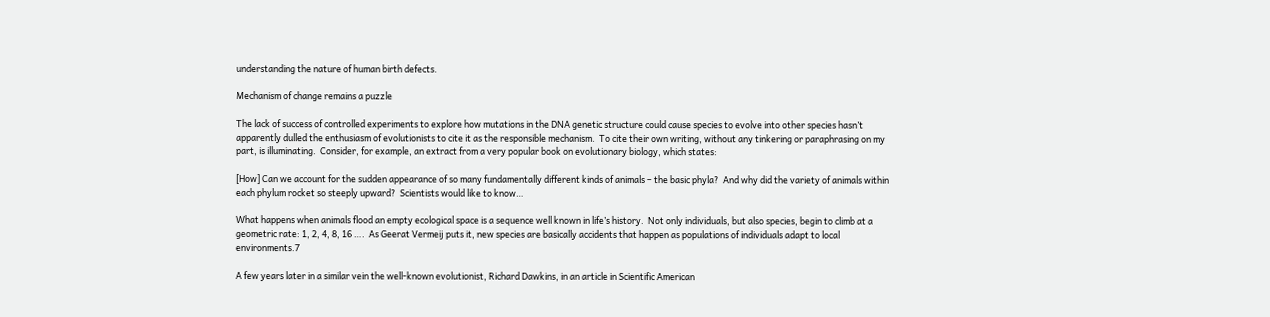understanding the nature of human birth defects.

Mechanism of change remains a puzzle

The lack of success of controlled experiments to explore how mutations in the DNA genetic structure could cause species to evolve into other species hasn’t apparently dulled the enthusiasm of evolutionists to cite it as the responsible mechanism.  To cite their own writing, without any tinkering or paraphrasing on my part, is illuminating.  Consider, for example, an extract from a very popular book on evolutionary biology, which states:

[How] Can we account for the sudden appearance of so many fundamentally different kinds of animals – the basic phyla?  And why did the variety of animals within each phylum rocket so steeply upward?  Scientists would like to know…

What happens when animals flood an empty ecological space is a sequence well known in life’s history.  Not only individuals, but also species, begin to climb at a geometric rate: 1, 2, 4, 8, 16 ….  As Geerat Vermeij puts it, new species are basically accidents that happen as populations of individuals adapt to local environments.7

A few years later in a similar vein the well-known evolutionist, Richard Dawkins, in an article in Scientific American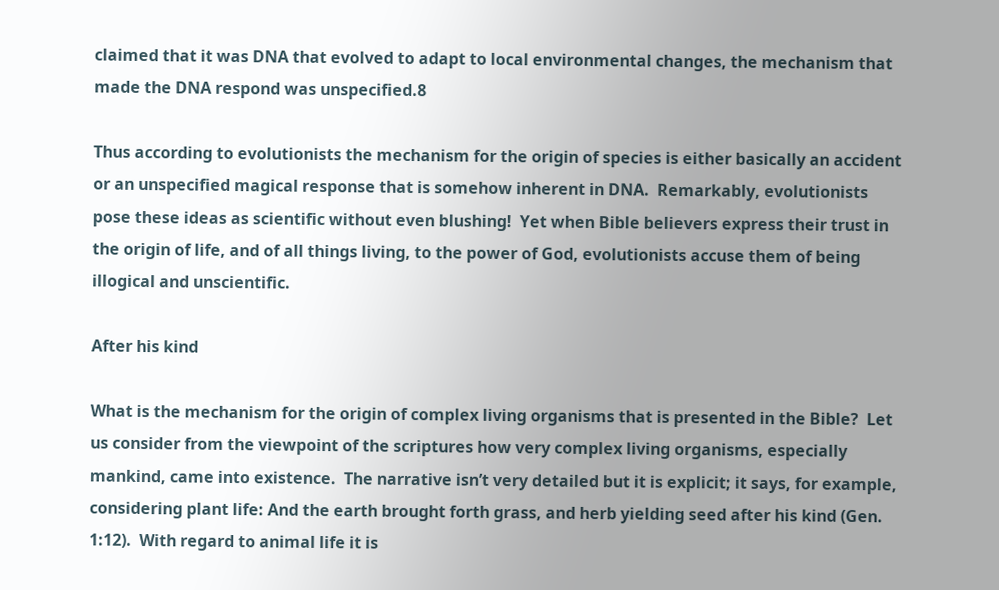claimed that it was DNA that evolved to adapt to local environmental changes, the mechanism that made the DNA respond was unspecified.8

Thus according to evolutionists the mechanism for the origin of species is either basically an accident or an unspecified magical response that is somehow inherent in DNA.  Remarkably, evolutionists pose these ideas as scientific without even blushing!  Yet when Bible believers express their trust in the origin of life, and of all things living, to the power of God, evolutionists accuse them of being illogical and unscientific.

After his kind

What is the mechanism for the origin of complex living organisms that is presented in the Bible?  Let us consider from the viewpoint of the scriptures how very complex living organisms, especially mankind, came into existence.  The narrative isn’t very detailed but it is explicit; it says, for example, considering plant life: And the earth brought forth grass, and herb yielding seed after his kind (Gen. 1:12).  With regard to animal life it is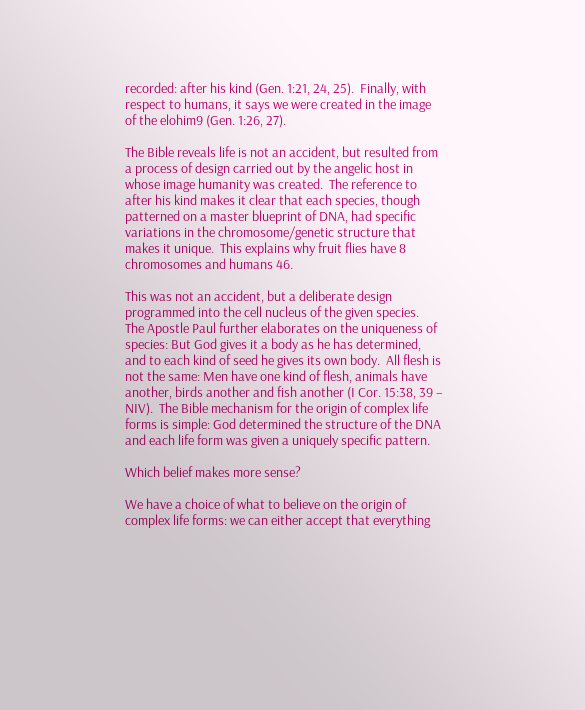recorded: after his kind (Gen. 1:21, 24, 25).  Finally, with respect to humans, it says we were created in the image of the elohim9 (Gen. 1:26, 27).

The Bible reveals life is not an accident, but resulted from a process of design carried out by the angelic host in whose image humanity was created.  The reference to after his kind makes it clear that each species, though patterned on a master blueprint of DNA, had specific variations in the chromosome/genetic structure that makes it unique.  This explains why fruit flies have 8 chromosomes and humans 46.

This was not an accident, but a deliberate design programmed into the cell nucleus of the given species.  The Apostle Paul further elaborates on the uniqueness of species: But God gives it a body as he has determined, and to each kind of seed he gives its own body.  All flesh is not the same: Men have one kind of flesh, animals have another, birds another and fish another (I Cor. 15:38, 39 – NIV).  The Bible mechanism for the origin of complex life forms is simple: God determined the structure of the DNA and each life form was given a uniquely specific pattern.

Which belief makes more sense?

We have a choice of what to believe on the origin of complex life forms: we can either accept that everything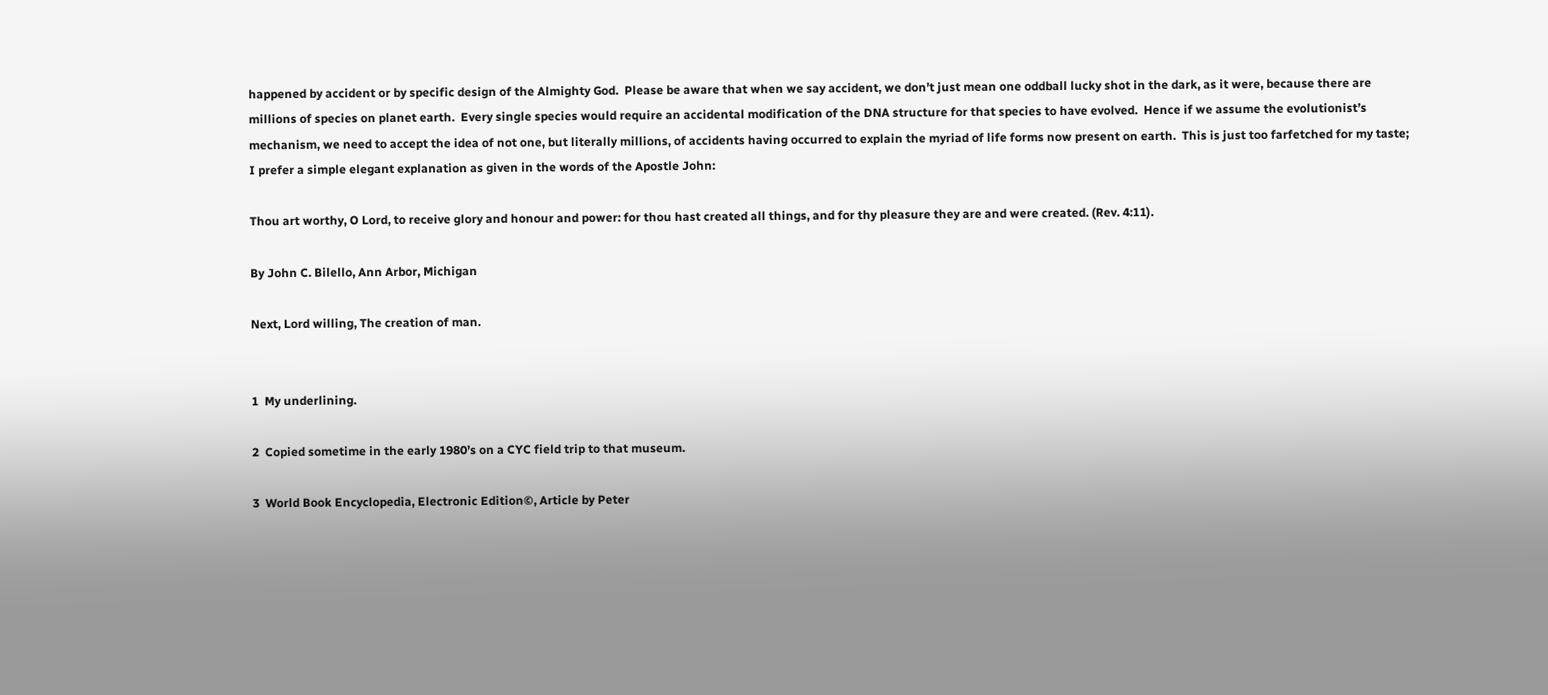happened by accident or by specific design of the Almighty God.  Please be aware that when we say accident, we don’t just mean one oddball lucky shot in the dark, as it were, because there are millions of species on planet earth.  Every single species would require an accidental modification of the DNA structure for that species to have evolved.  Hence if we assume the evolutionist’s mechanism, we need to accept the idea of not one, but literally millions, of accidents having occurred to explain the myriad of life forms now present on earth.  This is just too farfetched for my taste; I prefer a simple elegant explanation as given in the words of the Apostle John:

Thou art worthy, O Lord, to receive glory and honour and power: for thou hast created all things, and for thy pleasure they are and were created. (Rev. 4:11).

By John C. Bilello, Ann Arbor, Michigan

Next, Lord willing, The creation of man.


1  My underlining.

2  Copied sometime in the early 1980’s on a CYC field trip to that museum.

3  World Book Encyclopedia, Electronic Edition©, Article by Peter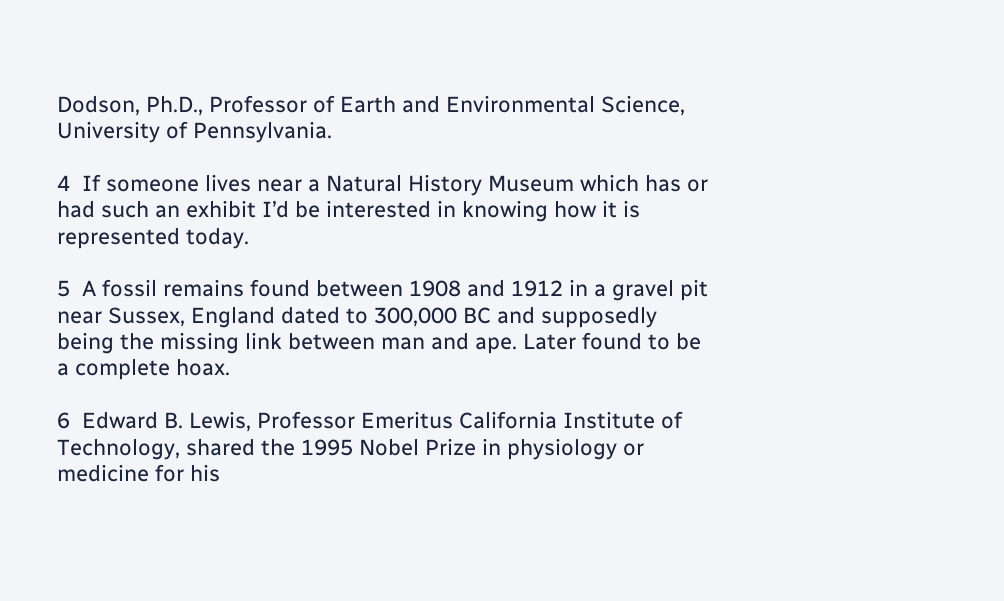Dodson, Ph.D., Professor of Earth and Environmental Science, University of Pennsylvania.

4  If someone lives near a Natural History Museum which has or had such an exhibit I’d be interested in knowing how it is represented today.

5  A fossil remains found between 1908 and 1912 in a gravel pit near Sussex, England dated to 300,000 BC and supposedly being the missing link between man and ape. Later found to be a complete hoax.

6  Edward B. Lewis, Professor Emeritus California Institute of Technology, shared the 1995 Nobel Prize in physiology or medicine for his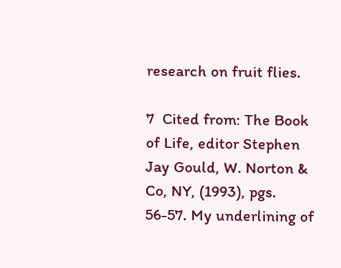research on fruit flies.

7  Cited from: The Book of Life, editor Stephen Jay Gould, W. Norton & Co, NY, (1993), pgs. 56-57. My underlining of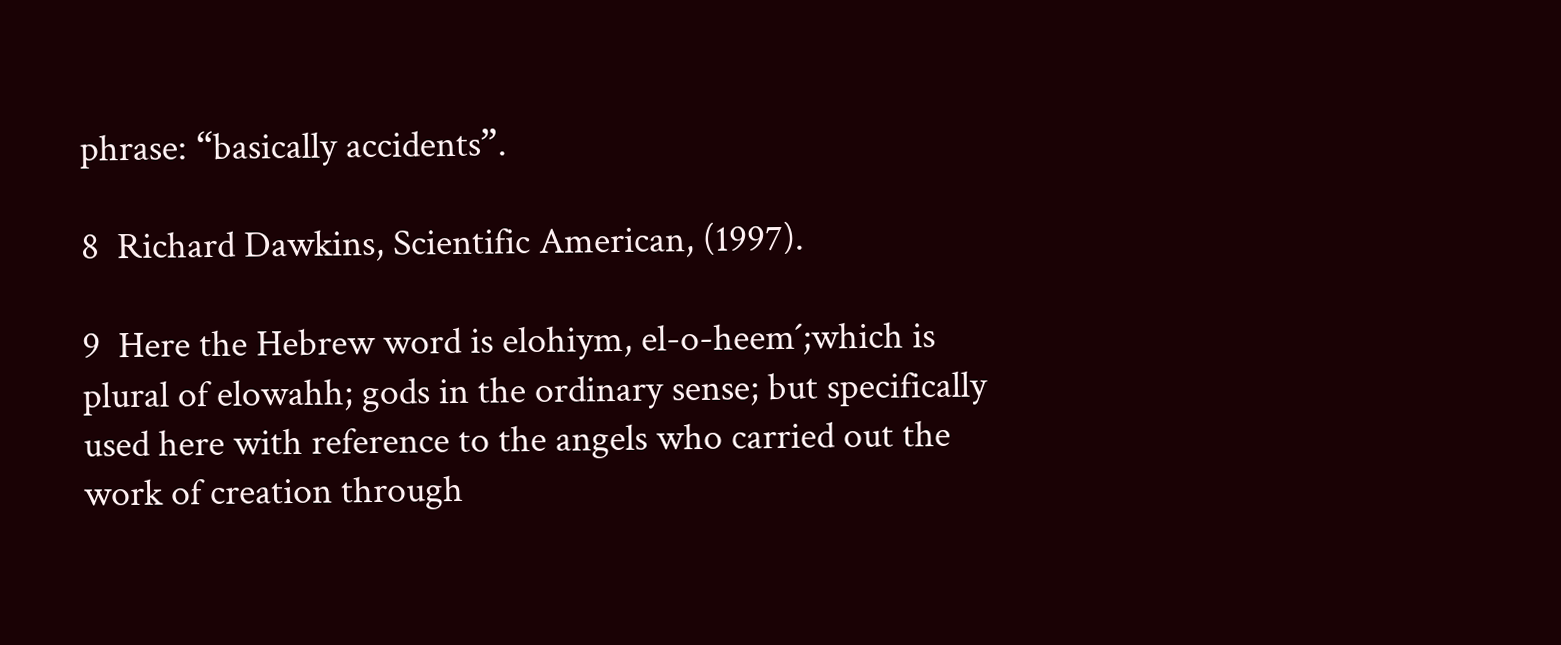phrase: “basically accidents”.

8  Richard Dawkins, Scientific American, (1997).

9  Here the Hebrew word is elohiym, el-o-heem´;which is plural of elowahh; gods in the ordinary sense; but specifically used here with reference to the angels who carried out the work of creation through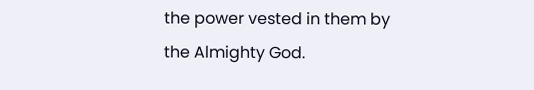the power vested in them by the Almighty God.